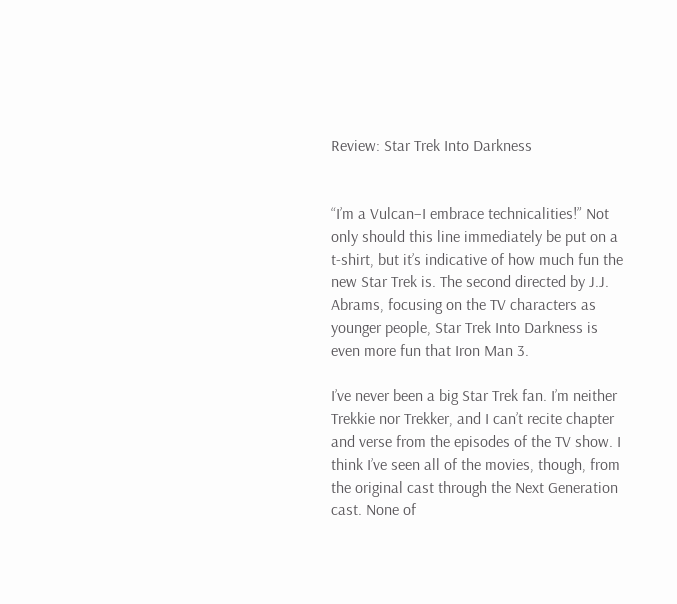Review: Star Trek Into Darkness


“I’m a Vulcan–I embrace technicalities!” Not only should this line immediately be put on a t-shirt, but it’s indicative of how much fun the new Star Trek is. The second directed by J.J. Abrams, focusing on the TV characters as younger people, Star Trek Into Darkness is even more fun that Iron Man 3.

I’ve never been a big Star Trek fan. I’m neither Trekkie nor Trekker, and I can’t recite chapter and verse from the episodes of the TV show. I think I’ve seen all of the movies, though, from the original cast through the Next Generation cast. None of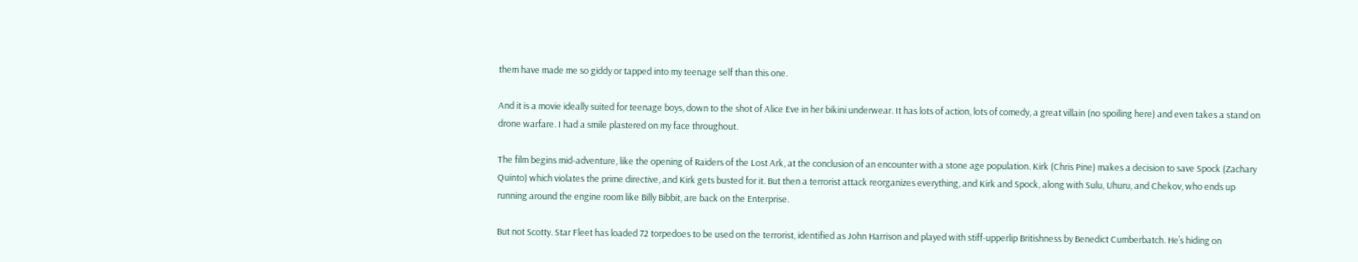them have made me so giddy or tapped into my teenage self than this one.

And it is a movie ideally suited for teenage boys, down to the shot of Alice Eve in her bikini underwear. It has lots of action, lots of comedy, a great villain (no spoiling here) and even takes a stand on drone warfare. I had a smile plastered on my face throughout.

The film begins mid-adventure, like the opening of Raiders of the Lost Ark, at the conclusion of an encounter with a stone age population. Kirk (Chris Pine) makes a decision to save Spock (Zachary Quinto) which violates the prime directive, and Kirk gets busted for it. But then a terrorist attack reorganizes everything, and Kirk and Spock, along with Sulu, Uhuru, and Chekov, who ends up running around the engine room like Billy Bibbit, are back on the Enterprise.

But not Scotty. Star Fleet has loaded 72 torpedoes to be used on the terrorist, identified as John Harrison and played with stiff-upperlip Britishness by Benedict Cumberbatch. He’s hiding on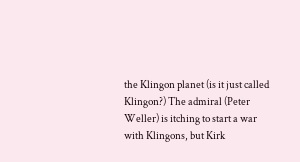the Klingon planet (is it just called Klingon?) The admiral (Peter Weller) is itching to start a war with Klingons, but Kirk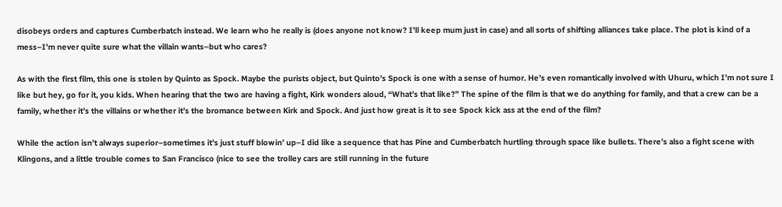disobeys orders and captures Cumberbatch instead. We learn who he really is (does anyone not know? I’ll keep mum just in case) and all sorts of shifting alliances take place. The plot is kind of a mess–I’m never quite sure what the villain wants–but who cares?

As with the first film, this one is stolen by Quinto as Spock. Maybe the purists object, but Quinto’s Spock is one with a sense of humor. He’s even romantically involved with Uhuru, which I’m not sure I like but hey, go for it, you kids. When hearing that the two are having a fight, Kirk wonders aloud, “What’s that like?” The spine of the film is that we do anything for family, and that a crew can be a family, whether it’s the villains or whether it’s the bromance between Kirk and Spock. And just how great is it to see Spock kick ass at the end of the film?

While the action isn’t always superior–sometimes it’s just stuff blowin’ up–I did like a sequence that has Pine and Cumberbatch hurtling through space like bullets. There’s also a fight scene with Klingons, and a little trouble comes to San Francisco (nice to see the trolley cars are still running in the future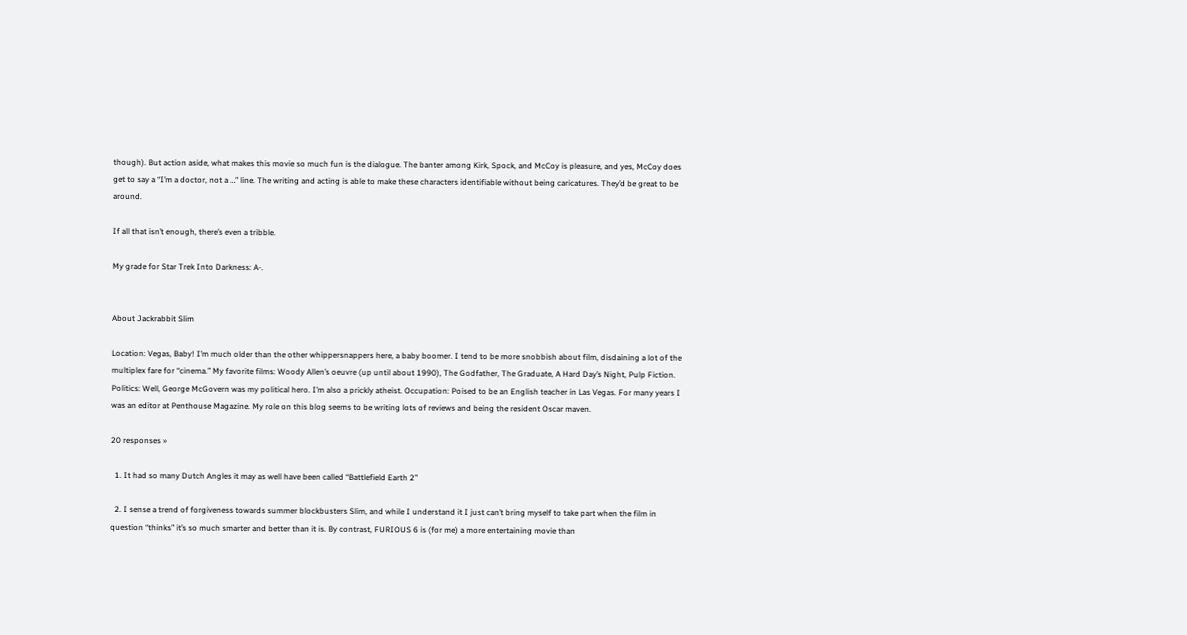though). But action aside, what makes this movie so much fun is the dialogue. The banter among Kirk, Spock, and McCoy is pleasure, and yes, McCoy does get to say a “I’m a doctor, not a …” line. The writing and acting is able to make these characters identifiable without being caricatures. They’d be great to be around.

If all that isn’t enough, there’s even a tribble.

My grade for Star Trek Into Darkness: A-.


About Jackrabbit Slim

Location: Vegas, Baby! I’m much older than the other whippersnappers here, a baby boomer. I tend to be more snobbish about film, disdaining a lot of the multiplex fare for “cinema.” My favorite films: Woody Allen’s oeuvre (up until about 1990), The Godfather, The Graduate, A Hard Day’s Night, Pulp Fiction. Politics: Well, George McGovern was my political hero. I’m also a prickly atheist. Occupation: Poised to be an English teacher in Las Vegas. For many years I was an editor at Penthouse Magazine. My role on this blog seems to be writing lots of reviews and being the resident Oscar maven.

20 responses »

  1. It had so many Dutch Angles it may as well have been called “Battlefield Earth 2”

  2. I sense a trend of forgiveness towards summer blockbusters Slim, and while I understand it I just can’t bring myself to take part when the film in question “thinks” it’s so much smarter and better than it is. By contrast, FURIOUS 6 is (for me) a more entertaining movie than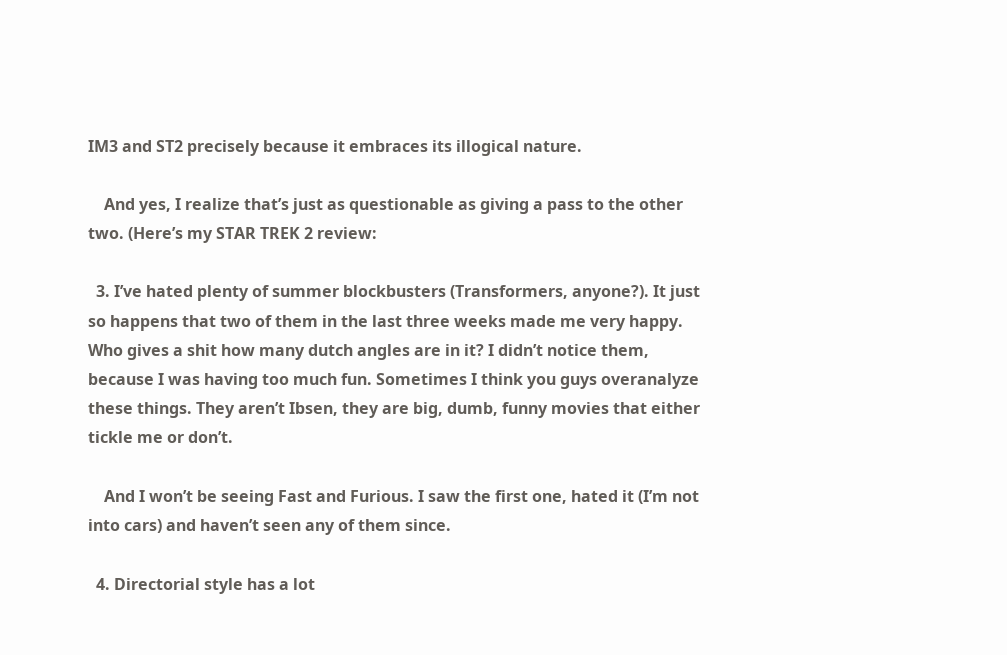IM3 and ST2 precisely because it embraces its illogical nature.

    And yes, I realize that’s just as questionable as giving a pass to the other two. (Here’s my STAR TREK 2 review:

  3. I’ve hated plenty of summer blockbusters (Transformers, anyone?). It just so happens that two of them in the last three weeks made me very happy. Who gives a shit how many dutch angles are in it? I didn’t notice them, because I was having too much fun. Sometimes I think you guys overanalyze these things. They aren’t Ibsen, they are big, dumb, funny movies that either tickle me or don’t.

    And I won’t be seeing Fast and Furious. I saw the first one, hated it (I’m not into cars) and haven’t seen any of them since.

  4. Directorial style has a lot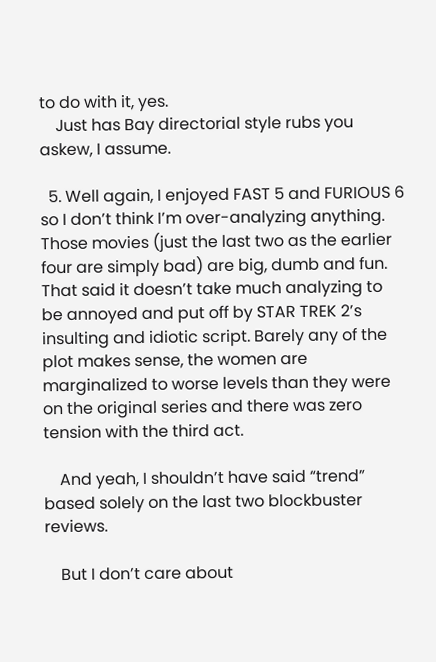to do with it, yes.
    Just has Bay directorial style rubs you askew, I assume.

  5. Well again, I enjoyed FAST 5 and FURIOUS 6 so I don’t think I’m over-analyzing anything. Those movies (just the last two as the earlier four are simply bad) are big, dumb and fun. That said it doesn’t take much analyzing to be annoyed and put off by STAR TREK 2’s insulting and idiotic script. Barely any of the plot makes sense, the women are marginalized to worse levels than they were on the original series and there was zero tension with the third act.

    And yeah, I shouldn’t have said “trend” based solely on the last two blockbuster reviews.

    But I don’t care about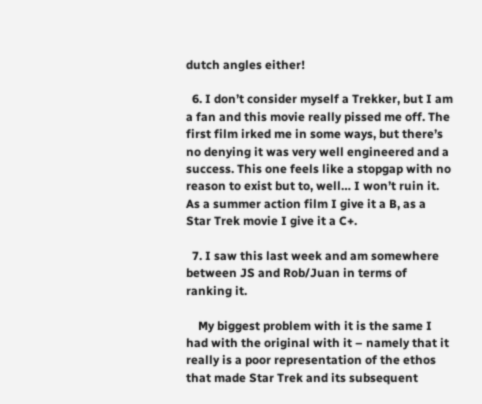dutch angles either!

  6. I don’t consider myself a Trekker, but I am a fan and this movie really pissed me off. The first film irked me in some ways, but there’s no denying it was very well engineered and a success. This one feels like a stopgap with no reason to exist but to, well… I won’t ruin it. As a summer action film I give it a B, as a Star Trek movie I give it a C+.

  7. I saw this last week and am somewhere between JS and Rob/Juan in terms of ranking it.

    My biggest problem with it is the same I had with the original with it – namely that it really is a poor representation of the ethos that made Star Trek and its subsequent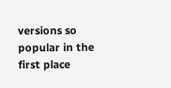versions so popular in the first place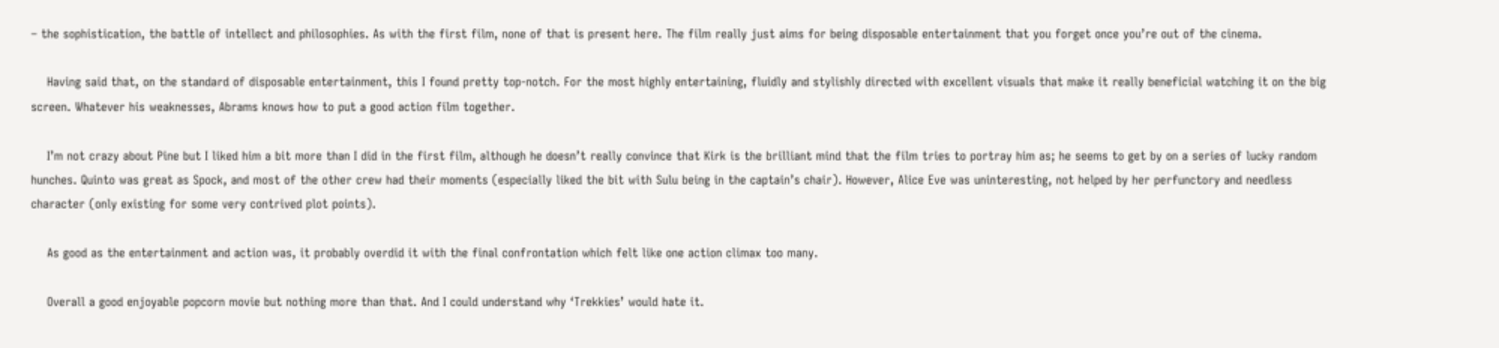– the sophistication, the battle of intellect and philosophies. As with the first film, none of that is present here. The film really just aims for being disposable entertainment that you forget once you’re out of the cinema.

    Having said that, on the standard of disposable entertainment, this I found pretty top-notch. For the most highly entertaining, fluidly and stylishly directed with excellent visuals that make it really beneficial watching it on the big screen. Whatever his weaknesses, Abrams knows how to put a good action film together.

    I’m not crazy about Pine but I liked him a bit more than I did in the first film, although he doesn’t really convince that Kirk is the brilliant mind that the film tries to portray him as; he seems to get by on a series of lucky random hunches. Quinto was great as Spock, and most of the other crew had their moments (especially liked the bit with Sulu being in the captain’s chair). However, Alice Eve was uninteresting, not helped by her perfunctory and needless character (only existing for some very contrived plot points).

    As good as the entertainment and action was, it probably overdid it with the final confrontation which felt like one action climax too many.

    Overall a good enjoyable popcorn movie but nothing more than that. And I could understand why ‘Trekkies’ would hate it.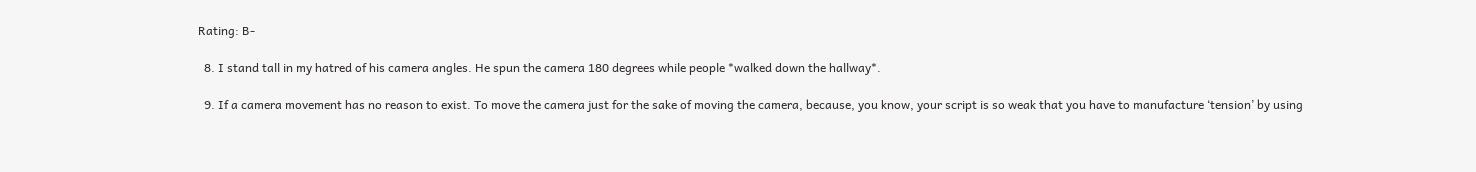Rating: B-

  8. I stand tall in my hatred of his camera angles. He spun the camera 180 degrees while people *walked down the hallway*.

  9. If a camera movement has no reason to exist. To move the camera just for the sake of moving the camera, because, you know, your script is so weak that you have to manufacture ‘tension’ by using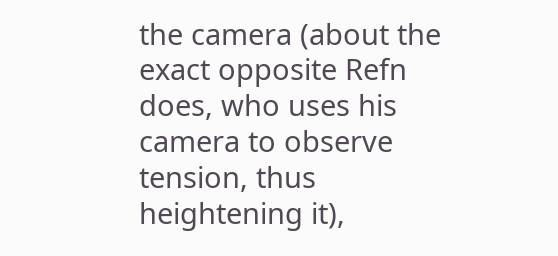the camera (about the exact opposite Refn does, who uses his camera to observe tension, thus heightening it),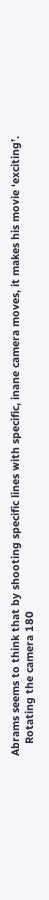Abrams seems to think that by shooting specific lines with specific, inane camera moves, it makes his movie ‘exciting’.
    Rotating the camera 180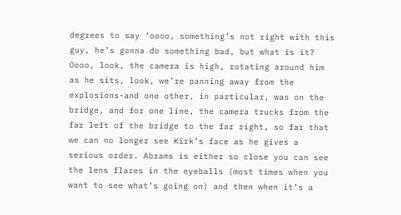degrees to say ‘oooo, something’s not right with this guy, he’s gonna do something bad, but what is it? Oooo, look, the camera is high, rotating around him as he sits, look, we’re panning away from the explosions-and one other, in particular, was on the bridge, and for one line, the camera trucks from the far left of the bridge to the far right, so far that we can no longer see Kirk’s face as he gives a serious order. Abrams is either so close you can see the lens flares in the eyeballs (most times when you want to see what’s going on) and then when it’s a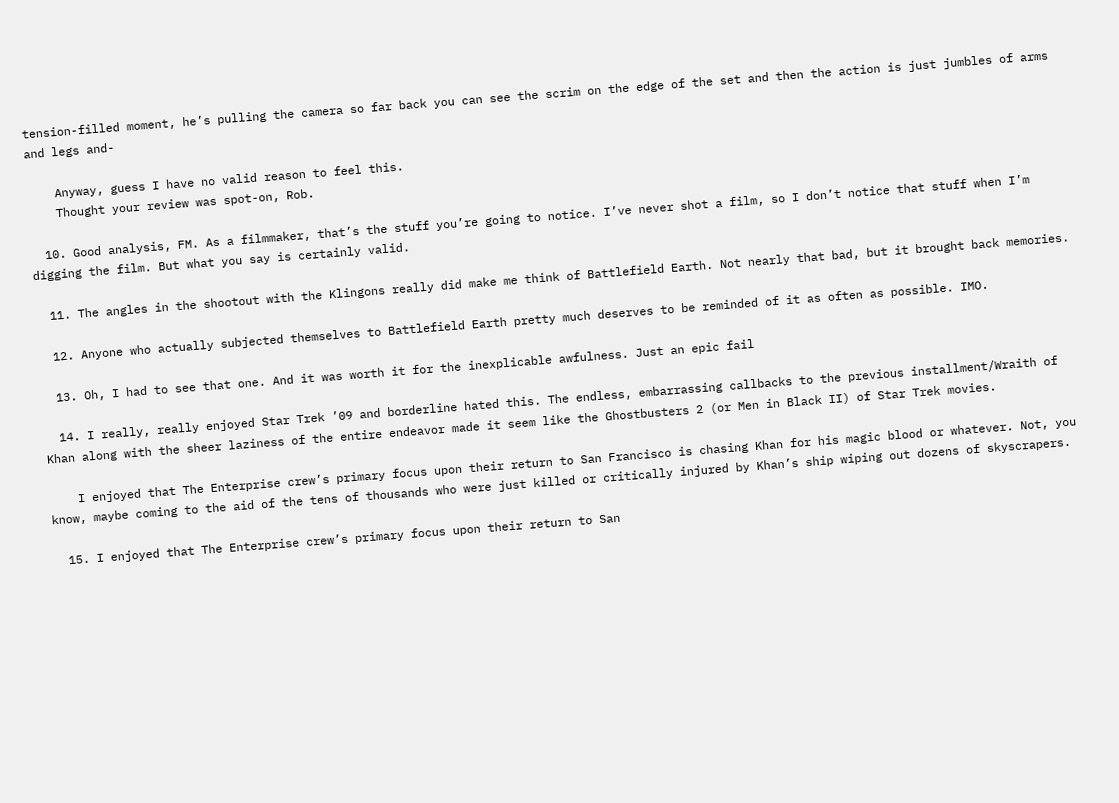tension-filled moment, he’s pulling the camera so far back you can see the scrim on the edge of the set and then the action is just jumbles of arms and legs and-

    Anyway, guess I have no valid reason to feel this.
    Thought your review was spot-on, Rob.

  10. Good analysis, FM. As a filmmaker, that’s the stuff you’re going to notice. I’ve never shot a film, so I don’t notice that stuff when I’m digging the film. But what you say is certainly valid.

  11. The angles in the shootout with the Klingons really did make me think of Battlefield Earth. Not nearly that bad, but it brought back memories.

  12. Anyone who actually subjected themselves to Battlefield Earth pretty much deserves to be reminded of it as often as possible. IMO.

  13. Oh, I had to see that one. And it was worth it for the inexplicable awfulness. Just an epic fail

  14. I really, really enjoyed Star Trek ’09 and borderline hated this. The endless, embarrassing callbacks to the previous installment/Wraith of Khan along with the sheer laziness of the entire endeavor made it seem like the Ghostbusters 2 (or Men in Black II) of Star Trek movies.

    I enjoyed that The Enterprise crew’s primary focus upon their return to San Francisco is chasing Khan for his magic blood or whatever. Not, you know, maybe coming to the aid of the tens of thousands who were just killed or critically injured by Khan’s ship wiping out dozens of skyscrapers.

  15. I enjoyed that The Enterprise crew’s primary focus upon their return to San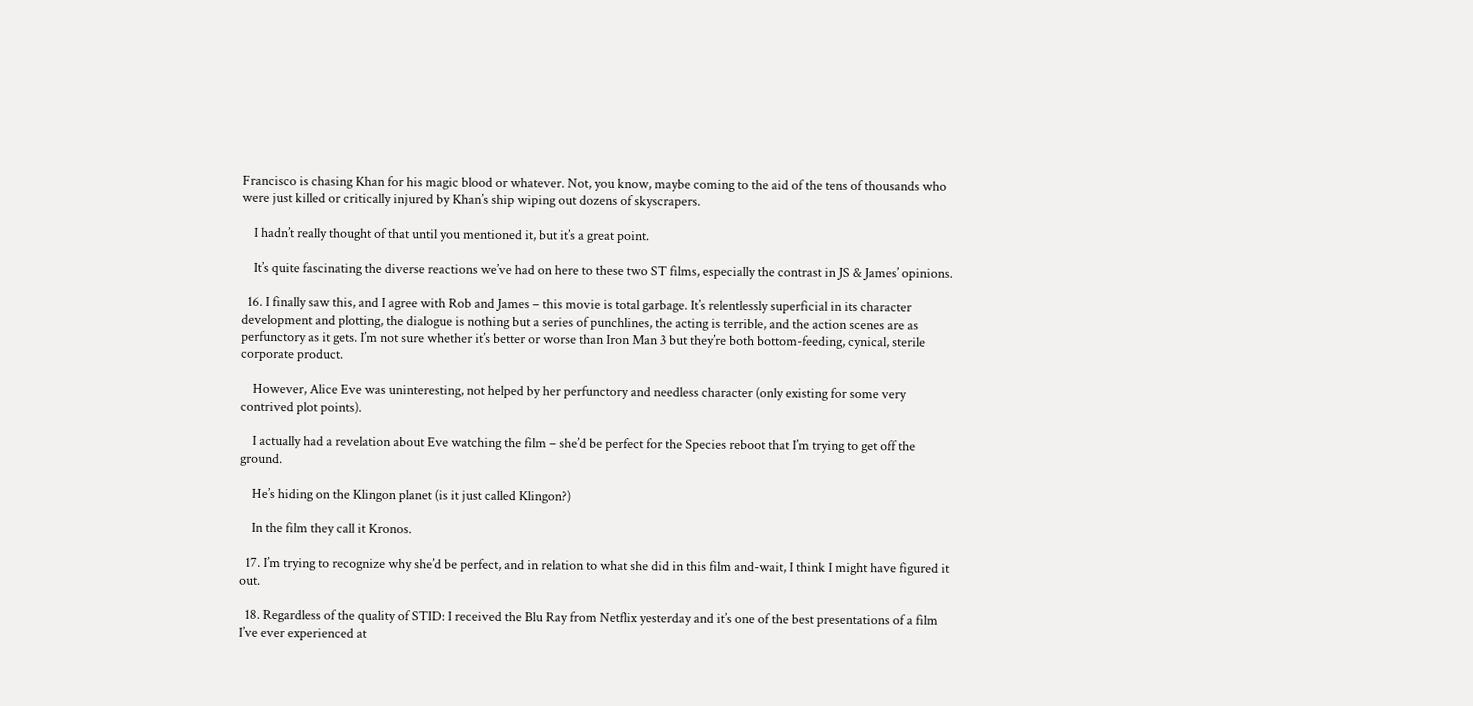Francisco is chasing Khan for his magic blood or whatever. Not, you know, maybe coming to the aid of the tens of thousands who were just killed or critically injured by Khan’s ship wiping out dozens of skyscrapers.

    I hadn’t really thought of that until you mentioned it, but it’s a great point.

    It’s quite fascinating the diverse reactions we’ve had on here to these two ST films, especially the contrast in JS & James’ opinions.

  16. I finally saw this, and I agree with Rob and James – this movie is total garbage. It’s relentlessly superficial in its character development and plotting, the dialogue is nothing but a series of punchlines, the acting is terrible, and the action scenes are as perfunctory as it gets. I’m not sure whether it’s better or worse than Iron Man 3 but they’re both bottom-feeding, cynical, sterile corporate product.

    However, Alice Eve was uninteresting, not helped by her perfunctory and needless character (only existing for some very contrived plot points).

    I actually had a revelation about Eve watching the film – she’d be perfect for the Species reboot that I’m trying to get off the ground.

    He’s hiding on the Klingon planet (is it just called Klingon?)

    In the film they call it Kronos.

  17. I’m trying to recognize why she’d be perfect, and in relation to what she did in this film and-wait, I think I might have figured it out.

  18. Regardless of the quality of STID: I received the Blu Ray from Netflix yesterday and it’s one of the best presentations of a film I’ve ever experienced at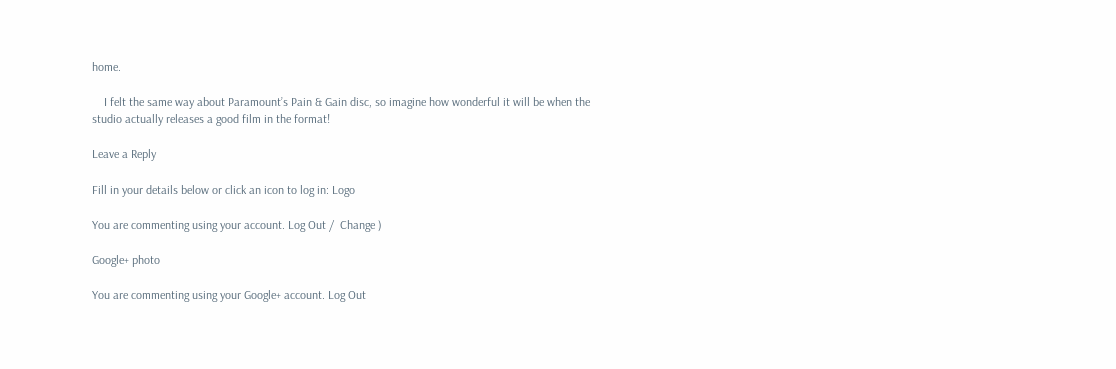home.

    I felt the same way about Paramount’s Pain & Gain disc, so imagine how wonderful it will be when the studio actually releases a good film in the format!

Leave a Reply

Fill in your details below or click an icon to log in: Logo

You are commenting using your account. Log Out /  Change )

Google+ photo

You are commenting using your Google+ account. Log Out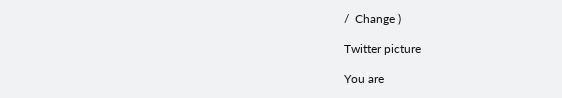/  Change )

Twitter picture

You are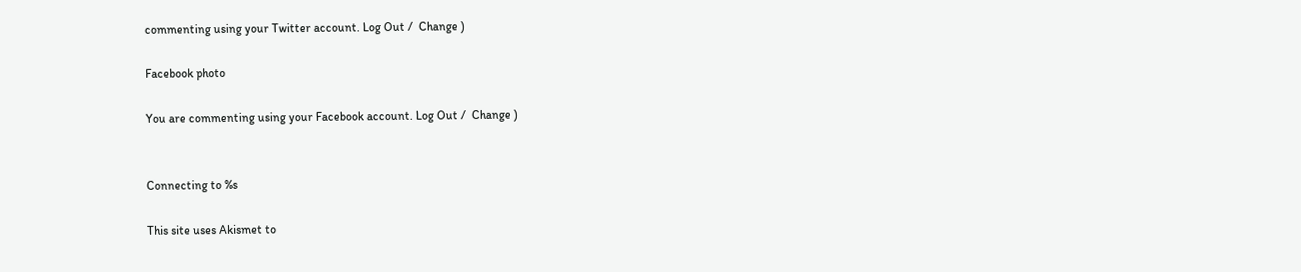commenting using your Twitter account. Log Out /  Change )

Facebook photo

You are commenting using your Facebook account. Log Out /  Change )


Connecting to %s

This site uses Akismet to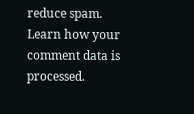reduce spam. Learn how your comment data is processed.